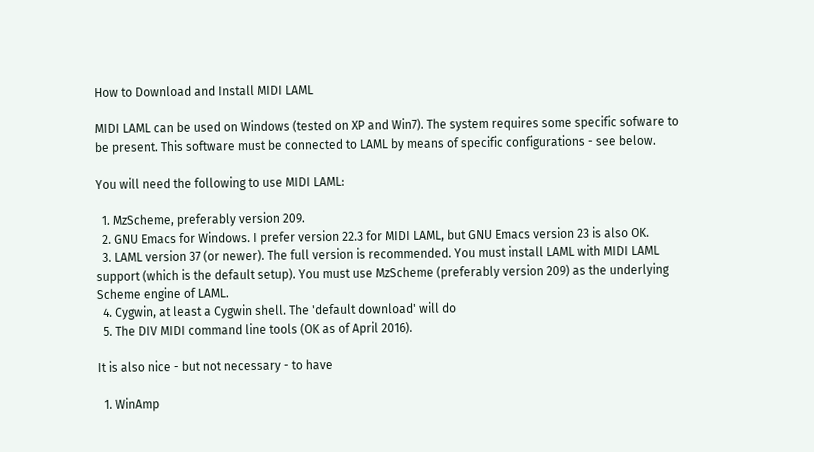How to Download and Install MIDI LAML

MIDI LAML can be used on Windows (tested on XP and Win7). The system requires some specific sofware to be present. This software must be connected to LAML by means of specific configurations - see below.

You will need the following to use MIDI LAML:

  1. MzScheme, preferably version 209.
  2. GNU Emacs for Windows. I prefer version 22.3 for MIDI LAML, but GNU Emacs version 23 is also OK.
  3. LAML version 37 (or newer). The full version is recommended. You must install LAML with MIDI LAML support (which is the default setup). You must use MzScheme (preferably version 209) as the underlying Scheme engine of LAML.
  4. Cygwin, at least a Cygwin shell. The 'default download' will do
  5. The DIV MIDI command line tools (OK as of April 2016).

It is also nice - but not necessary - to have

  1. WinAmp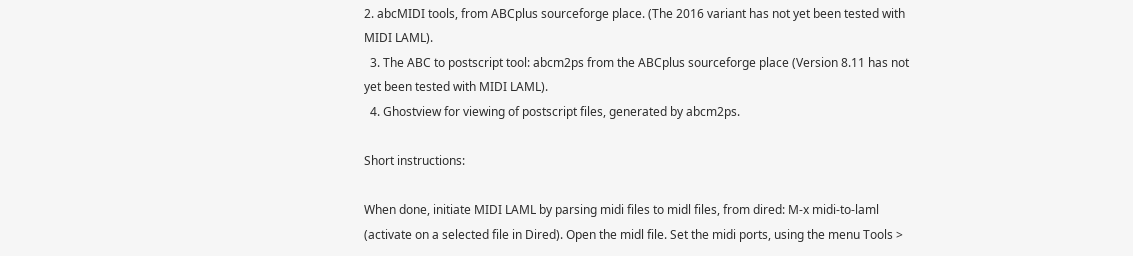2. abcMIDI tools, from ABCplus sourceforge place. (The 2016 variant has not yet been tested with MIDI LAML).
  3. The ABC to postscript tool: abcm2ps from the ABCplus sourceforge place (Version 8.11 has not yet been tested with MIDI LAML).
  4. Ghostview for viewing of postscript files, generated by abcm2ps.

Short instructions:

When done, initiate MIDI LAML by parsing midi files to midl files, from dired: M-x midi-to-laml (activate on a selected file in Dired). Open the midl file. Set the midi ports, using the menu Tools >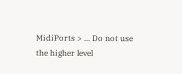MidiPorts > ... Do not use the higher level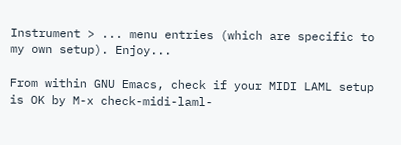Instrument > ... menu entries (which are specific to my own setup). Enjoy...

From within GNU Emacs, check if your MIDI LAML setup is OK by M-x check-midi-laml-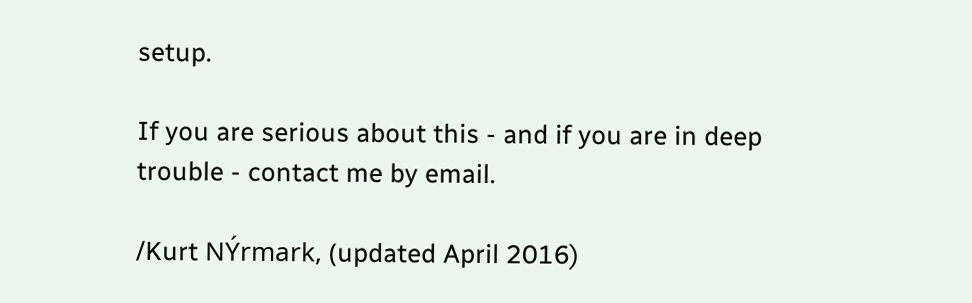setup.

If you are serious about this - and if you are in deep trouble - contact me by email.

/Kurt NÝrmark, (updated April 2016)